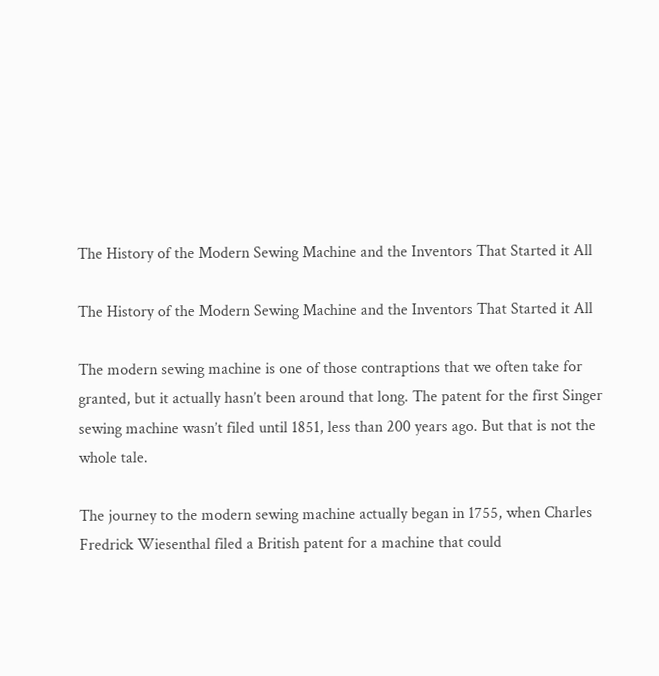The History of the Modern Sewing Machine and the Inventors That Started it All

The History of the Modern Sewing Machine and the Inventors That Started it All

The modern sewing machine is one of those contraptions that we often take for granted, but it actually hasn’t been around that long. The patent for the first Singer sewing machine wasn’t filed until 1851, less than 200 years ago. But that is not the whole tale.

The journey to the modern sewing machine actually began in 1755, when Charles Fredrick Wiesenthal filed a British patent for a machine that could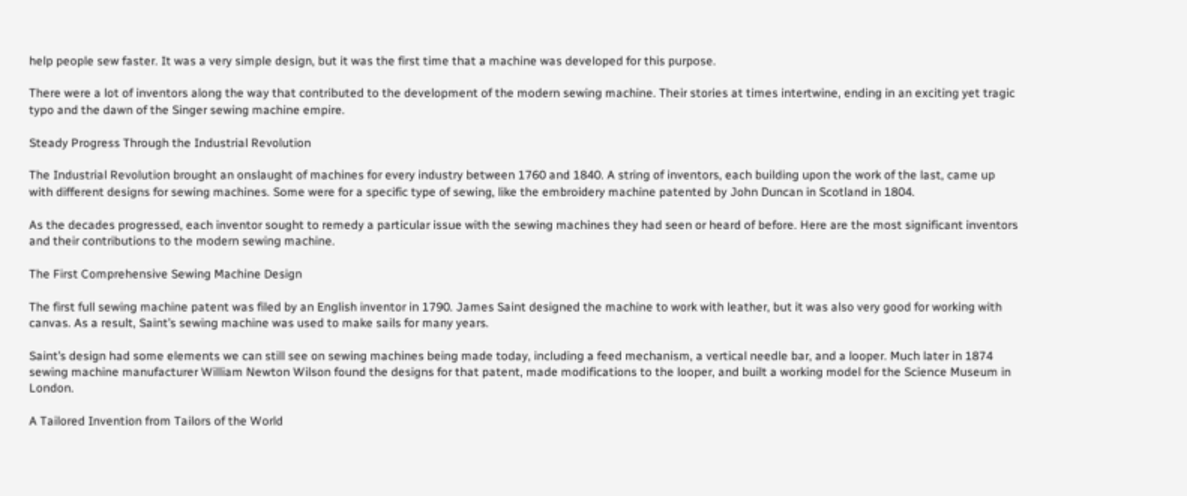help people sew faster. It was a very simple design, but it was the first time that a machine was developed for this purpose.

There were a lot of inventors along the way that contributed to the development of the modern sewing machine. Their stories at times intertwine, ending in an exciting yet tragic typo and the dawn of the Singer sewing machine empire.

Steady Progress Through the Industrial Revolution

The Industrial Revolution brought an onslaught of machines for every industry between 1760 and 1840. A string of inventors, each building upon the work of the last, came up with different designs for sewing machines. Some were for a specific type of sewing, like the embroidery machine patented by John Duncan in Scotland in 1804.

As the decades progressed, each inventor sought to remedy a particular issue with the sewing machines they had seen or heard of before. Here are the most significant inventors and their contributions to the modern sewing machine.

The First Comprehensive Sewing Machine Design

The first full sewing machine patent was filed by an English inventor in 1790. James Saint designed the machine to work with leather, but it was also very good for working with canvas. As a result, Saint’s sewing machine was used to make sails for many years.

Saint’s design had some elements we can still see on sewing machines being made today, including a feed mechanism, a vertical needle bar, and a looper. Much later in 1874 sewing machine manufacturer William Newton Wilson found the designs for that patent, made modifications to the looper, and built a working model for the Science Museum in London.

A Tailored Invention from Tailors of the World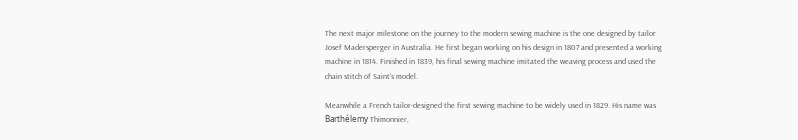The next major milestone on the journey to the modern sewing machine is the one designed by tailor Josef Madersperger in Australia. He first began working on his design in 1807 and presented a working machine in 1814. Finished in 1839, his final sewing machine imitated the weaving process and used the chain stitch of Saint’s model.

Meanwhile a French tailor-designed the first sewing machine to be widely used in 1829. His name was Barthélemy Thimonnier,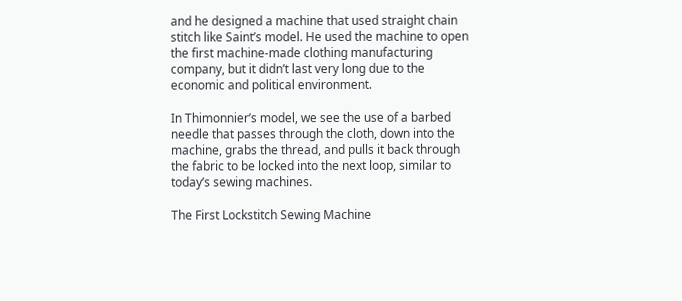and he designed a machine that used straight chain stitch like Saint’s model. He used the machine to open the first machine-made clothing manufacturing company, but it didn’t last very long due to the economic and political environment.

In Thimonnier’s model, we see the use of a barbed needle that passes through the cloth, down into the machine, grabs the thread, and pulls it back through the fabric to be locked into the next loop, similar to today’s sewing machines.

The First Lockstitch Sewing Machine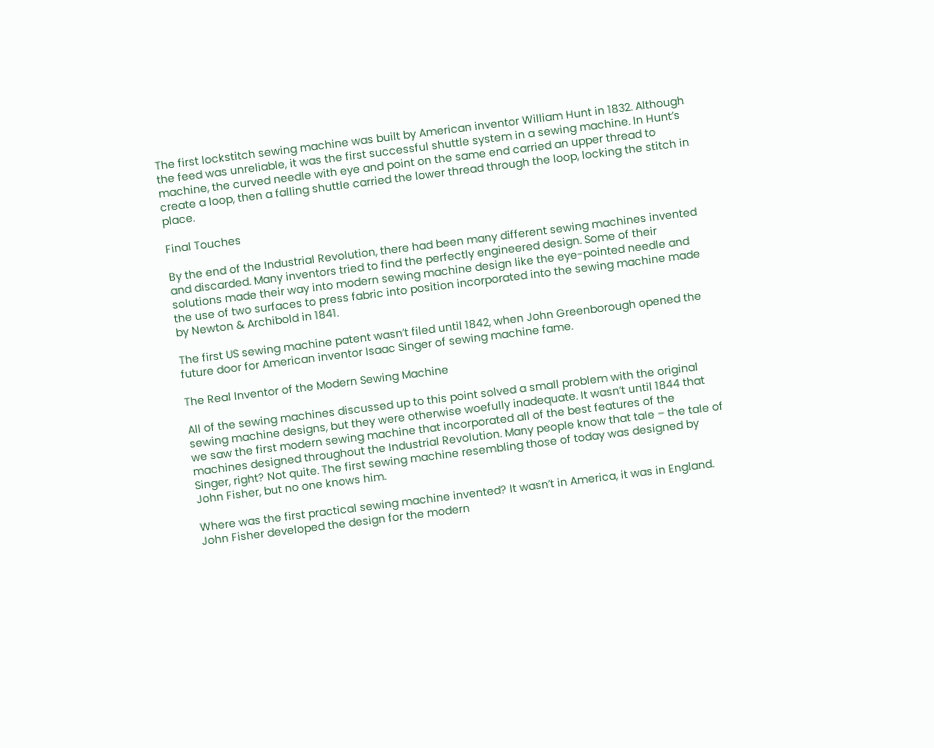The first lockstitch sewing machine was built by American inventor William Hunt in 1832. Although the feed was unreliable, it was the first successful shuttle system in a sewing machine. In Hunt’s machine, the curved needle with eye and point on the same end carried an upper thread to create a loop, then a falling shuttle carried the lower thread through the loop, locking the stitch in place.

Final Touches

By the end of the Industrial Revolution, there had been many different sewing machines invented and discarded. Many inventors tried to find the perfectly engineered design. Some of their solutions made their way into modern sewing machine design like the eye-pointed needle and the use of two surfaces to press fabric into position incorporated into the sewing machine made by Newton & Archibold in 1841.

The first US sewing machine patent wasn’t filed until 1842, when John Greenborough opened the future door for American inventor Isaac Singer of sewing machine fame.

The Real Inventor of the Modern Sewing Machine

All of the sewing machines discussed up to this point solved a small problem with the original sewing machine designs, but they were otherwise woefully inadequate. It wasn’t until 1844 that we saw the first modern sewing machine that incorporated all of the best features of the machines designed throughout the Industrial Revolution. Many people know that tale – the tale of Singer, right? Not quite. The first sewing machine resembling those of today was designed by John Fisher, but no one knows him.

Where was the first practical sewing machine invented? It wasn’t in America, it was in England. John Fisher developed the design for the modern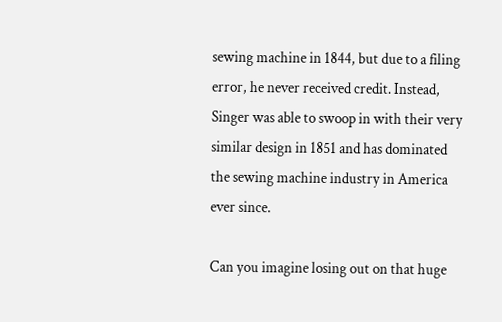sewing machine in 1844, but due to a filing error, he never received credit. Instead, Singer was able to swoop in with their very similar design in 1851 and has dominated the sewing machine industry in America ever since.

Can you imagine losing out on that huge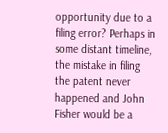opportunity due to a filing error? Perhaps in some distant timeline, the mistake in filing the patent never happened and John Fisher would be a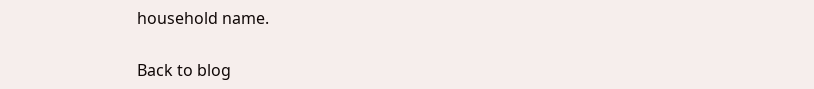household name.

Back to blog